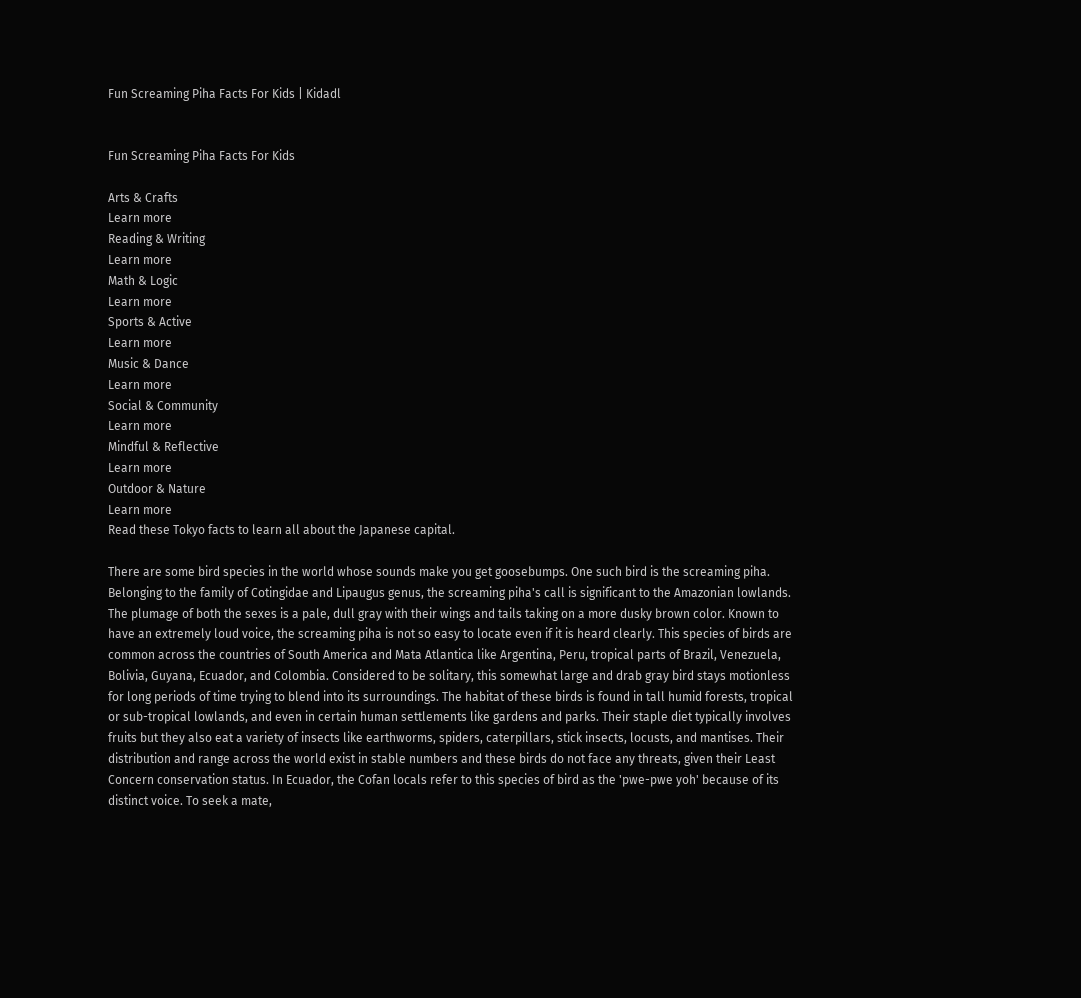Fun Screaming Piha Facts For Kids | Kidadl


Fun Screaming Piha Facts For Kids

Arts & Crafts
Learn more
Reading & Writing
Learn more
Math & Logic
Learn more
Sports & Active
Learn more
Music & Dance
Learn more
Social & Community
Learn more
Mindful & Reflective
Learn more
Outdoor & Nature
Learn more
Read these Tokyo facts to learn all about the Japanese capital.

There are some bird species in the world whose sounds make you get goosebumps. One such bird is the screaming piha. Belonging to the family of Cotingidae and Lipaugus genus, the screaming piha's call is significant to the Amazonian lowlands. The plumage of both the sexes is a pale, dull gray with their wings and tails taking on a more dusky brown color. Known to have an extremely loud voice, the screaming piha is not so easy to locate even if it is heard clearly. This species of birds are common across the countries of South America and Mata Atlantica like Argentina, Peru, tropical parts of Brazil, Venezuela, Bolivia, Guyana, Ecuador, and Colombia. Considered to be solitary, this somewhat large and drab gray bird stays motionless for long periods of time trying to blend into its surroundings. The habitat of these birds is found in tall humid forests, tropical or sub-tropical lowlands, and even in certain human settlements like gardens and parks. Their staple diet typically involves fruits but they also eat a variety of insects like earthworms, spiders, caterpillars, stick insects, locusts, and mantises. Their distribution and range across the world exist in stable numbers and these birds do not face any threats, given their Least Concern conservation status. In Ecuador, the Cofan locals refer to this species of bird as the 'pwe-pwe yoh' because of its distinct voice. To seek a mate,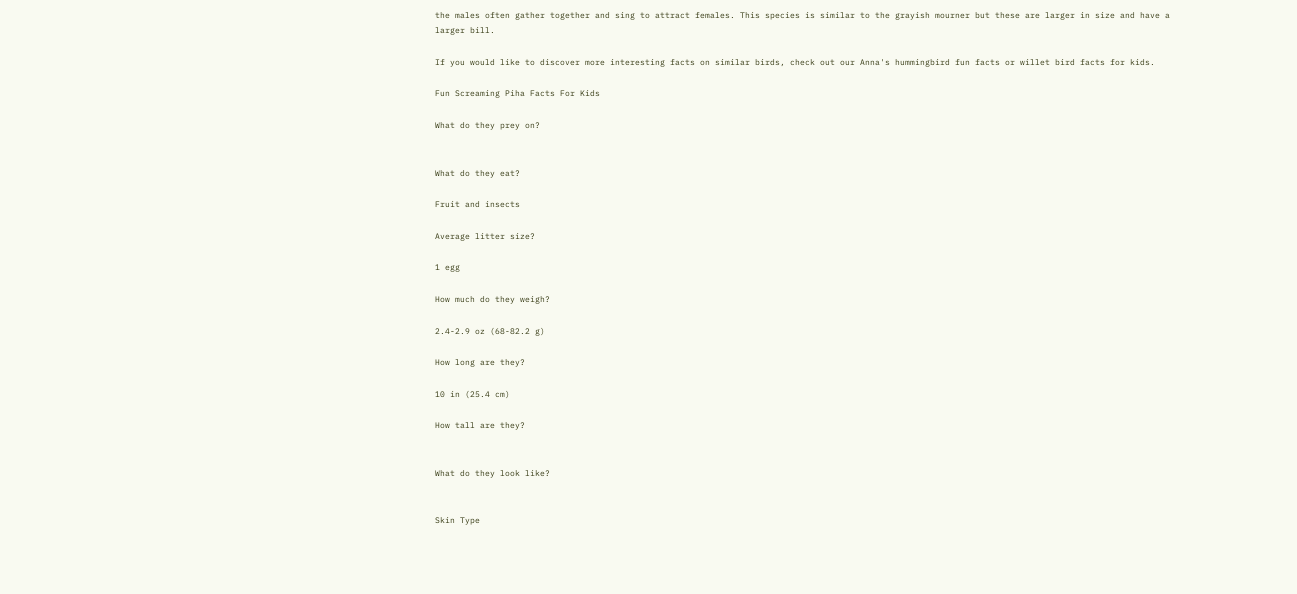the males often gather together and sing to attract females. This species is similar to the grayish mourner but these are larger in size and have a larger bill.

If you would like to discover more interesting facts on similar birds, check out our Anna's hummingbird fun facts or willet bird facts for kids.

Fun Screaming Piha Facts For Kids

What do they prey on?


What do they eat?

Fruit and insects

Average litter size?

1 egg

How much do they weigh?

2.4-2.9 oz (68-82.2 g)

How long are they?

10 in (25.4 cm)

How tall are they?


What do they look like?


Skin Type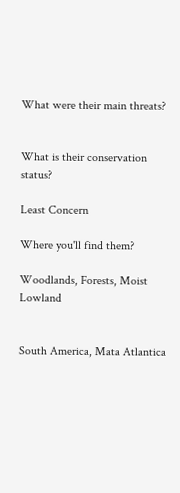What were their main threats?


What is their conservation status?

Least Concern

Where you'll find them?

Woodlands, Forests, Moist Lowland


South America, Mata Atlantica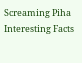Screaming Piha Interesting Facts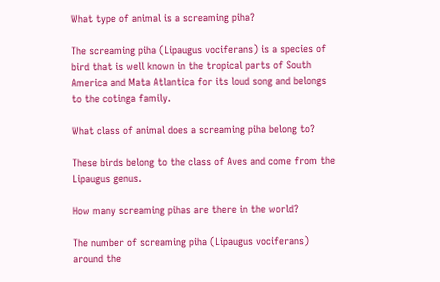What type of animal is a screaming piha?

The screaming piha (Lipaugus vociferans) is a species of bird that is well known in the tropical parts of South America and Mata Atlantica for its loud song and belongs to the cotinga family.

What class of animal does a screaming piha belong to?

These birds belong to the class of Aves and come from the Lipaugus genus.

How many screaming pihas are there in the world?

The number of screaming piha (Lipaugus vociferans) around the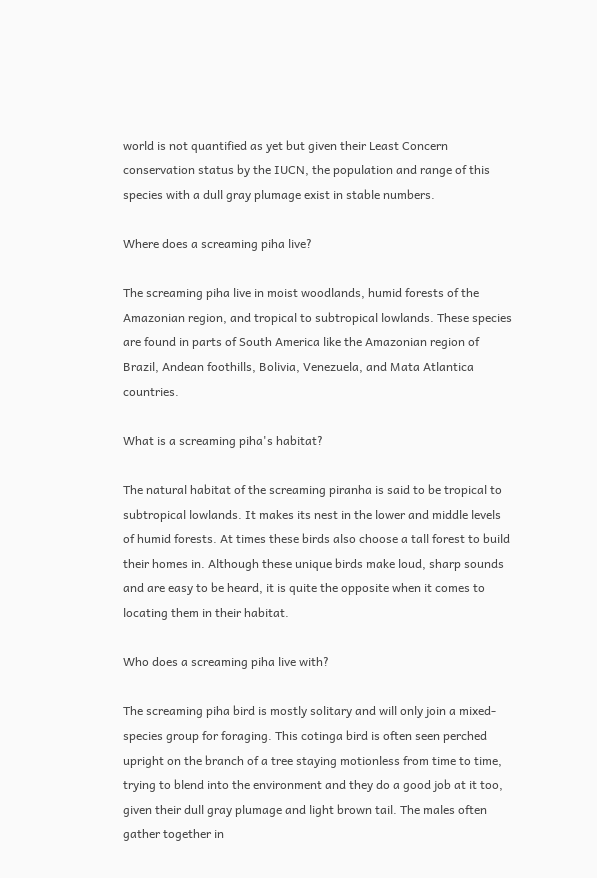world is not quantified as yet but given their Least Concern conservation status by the IUCN, the population and range of this species with a dull gray plumage exist in stable numbers.

Where does a screaming piha live?

The screaming piha live in moist woodlands, humid forests of the Amazonian region, and tropical to subtropical lowlands. These species are found in parts of South America like the Amazonian region of Brazil, Andean foothills, Bolivia, Venezuela, and Mata Atlantica countries.

What is a screaming piha's habitat?

The natural habitat of the screaming piranha is said to be tropical to subtropical lowlands. It makes its nest in the lower and middle levels of humid forests. At times these birds also choose a tall forest to build their homes in. Although these unique birds make loud, sharp sounds and are easy to be heard, it is quite the opposite when it comes to locating them in their habitat.

Who does a screaming piha live with?

The screaming piha bird is mostly solitary and will only join a mixed-species group for foraging. This cotinga bird is often seen perched upright on the branch of a tree staying motionless from time to time, trying to blend into the environment and they do a good job at it too, given their dull gray plumage and light brown tail. The males often gather together in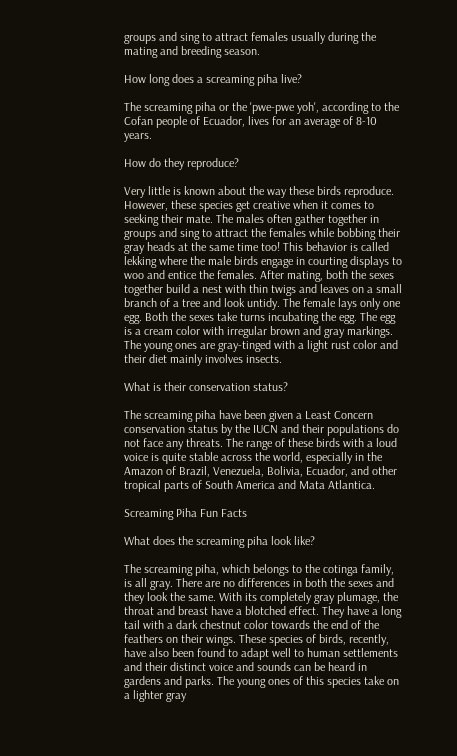groups and sing to attract females usually during the mating and breeding season.

How long does a screaming piha live?

The screaming piha or the 'pwe-pwe yoh', according to the Cofan people of Ecuador, lives for an average of 8-10 years.

How do they reproduce?

Very little is known about the way these birds reproduce. However, these species get creative when it comes to seeking their mate. The males often gather together in groups and sing to attract the females while bobbing their gray heads at the same time too! This behavior is called lekking where the male birds engage in courting displays to woo and entice the females. After mating, both the sexes together build a nest with thin twigs and leaves on a small branch of a tree and look untidy. The female lays only one egg. Both the sexes take turns incubating the egg. The egg is a cream color with irregular brown and gray markings. The young ones are gray-tinged with a light rust color and their diet mainly involves insects.

What is their conservation status?

The screaming piha have been given a Least Concern conservation status by the IUCN and their populations do not face any threats. The range of these birds with a loud voice is quite stable across the world, especially in the Amazon of Brazil, Venezuela, Bolivia, Ecuador, and other tropical parts of South America and Mata Atlantica.

Screaming Piha Fun Facts

What does the screaming piha look like?

The screaming piha, which belongs to the cotinga family, is all gray. There are no differences in both the sexes and they look the same. With its completely gray plumage, the throat and breast have a blotched effect. They have a long tail with a dark chestnut color towards the end of the feathers on their wings. These species of birds, recently, have also been found to adapt well to human settlements and their distinct voice and sounds can be heard in gardens and parks. The young ones of this species take on a lighter gray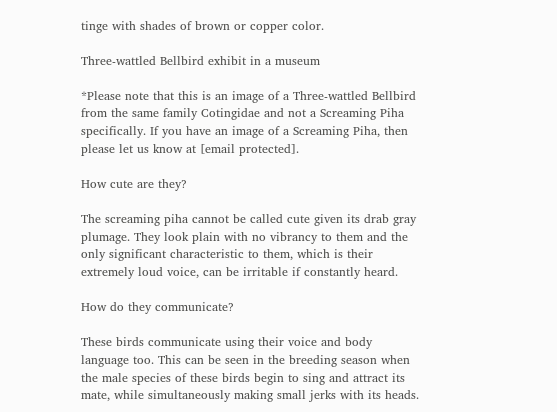tinge with shades of brown or copper color.

Three-wattled Bellbird exhibit in a museum

*Please note that this is an image of a Three-wattled Bellbird from the same family Cotingidae and not a Screaming Piha specifically. If you have an image of a Screaming Piha, then please let us know at [email protected].

How cute are they?

The screaming piha cannot be called cute given its drab gray plumage. They look plain with no vibrancy to them and the only significant characteristic to them, which is their extremely loud voice, can be irritable if constantly heard.

How do they communicate?

These birds communicate using their voice and body language too. This can be seen in the breeding season when the male species of these birds begin to sing and attract its mate, while simultaneously making small jerks with its heads.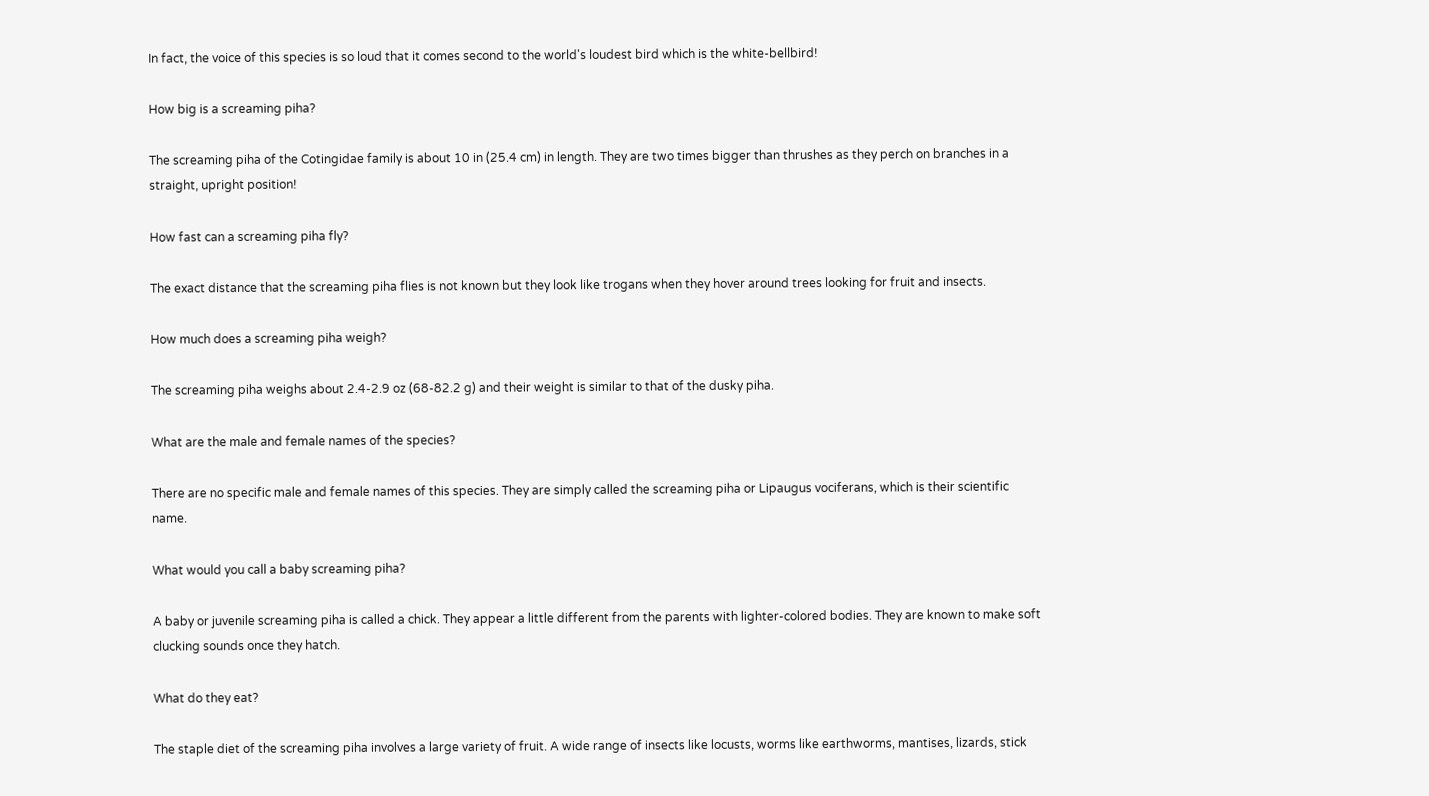In fact, the voice of this species is so loud that it comes second to the world's loudest bird which is the white-bellbird!

How big is a screaming piha?

The screaming piha of the Cotingidae family is about 10 in (25.4 cm) in length. They are two times bigger than thrushes as they perch on branches in a straight, upright position!

How fast can a screaming piha fly?

The exact distance that the screaming piha flies is not known but they look like trogans when they hover around trees looking for fruit and insects.

How much does a screaming piha weigh?

The screaming piha weighs about 2.4-2.9 oz (68-82.2 g) and their weight is similar to that of the dusky piha.

What are the male and female names of the species?

There are no specific male and female names of this species. They are simply called the screaming piha or Lipaugus vociferans, which is their scientific name.

What would you call a baby screaming piha?

A baby or juvenile screaming piha is called a chick. They appear a little different from the parents with lighter-colored bodies. They are known to make soft clucking sounds once they hatch.

What do they eat?

The staple diet of the screaming piha involves a large variety of fruit. A wide range of insects like locusts, worms like earthworms, mantises, lizards, stick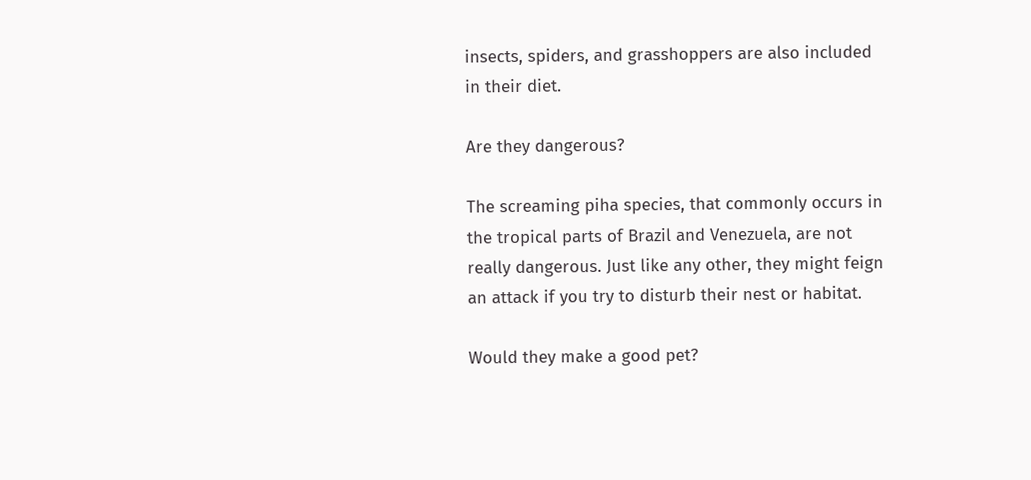insects, spiders, and grasshoppers are also included in their diet.

Are they dangerous?

The screaming piha species, that commonly occurs in the tropical parts of Brazil and Venezuela, are not really dangerous. Just like any other, they might feign an attack if you try to disturb their nest or habitat.

Would they make a good pet?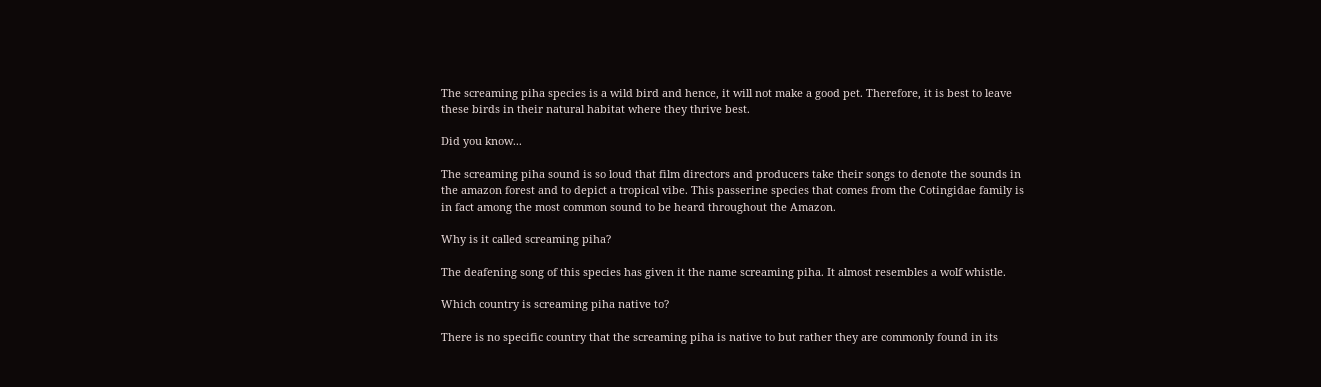The screaming piha species is a wild bird and hence, it will not make a good pet. Therefore, it is best to leave these birds in their natural habitat where they thrive best.

Did you know...

The screaming piha sound is so loud that film directors and producers take their songs to denote the sounds in the amazon forest and to depict a tropical vibe. This passerine species that comes from the Cotingidae family is in fact among the most common sound to be heard throughout the Amazon.

Why is it called screaming piha?

The deafening song of this species has given it the name screaming piha. It almost resembles a wolf whistle.

Which country is screaming piha native to?

There is no specific country that the screaming piha is native to but rather they are commonly found in its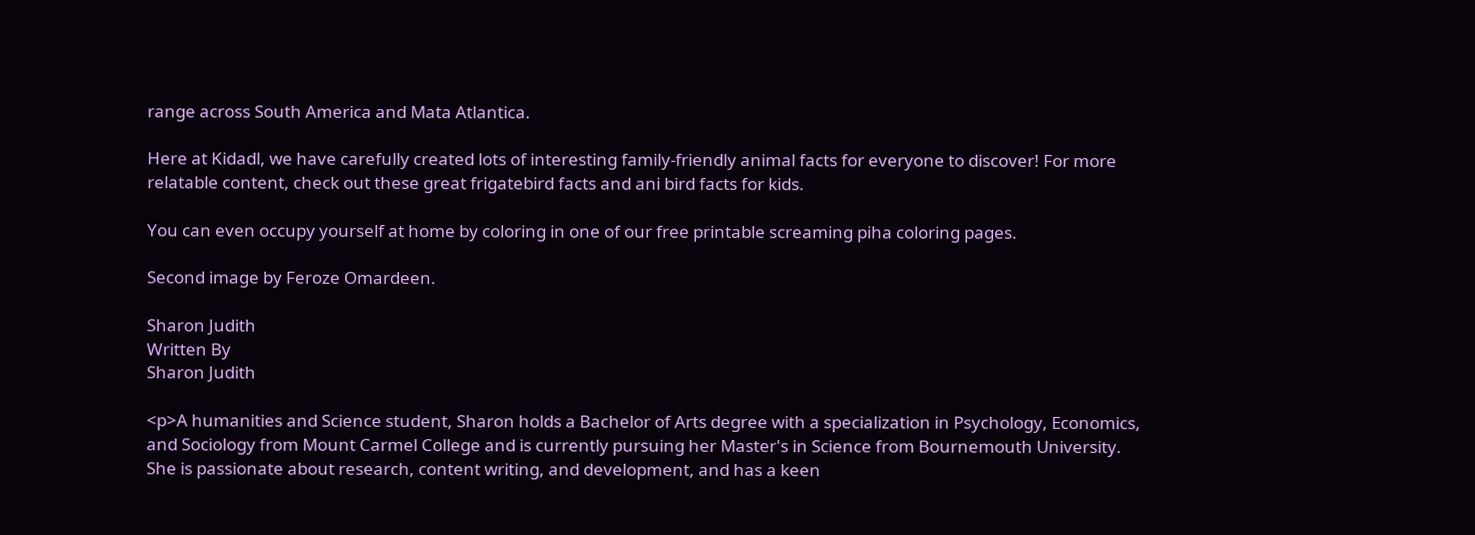range across South America and Mata Atlantica.

Here at Kidadl, we have carefully created lots of interesting family-friendly animal facts for everyone to discover! For more relatable content, check out these great frigatebird facts and ani bird facts for kids.

You can even occupy yourself at home by coloring in one of our free printable screaming piha coloring pages.

Second image by Feroze Omardeen.

Sharon Judith
Written By
Sharon Judith

<p>A humanities and Science student, Sharon holds a Bachelor of Arts degree with a specialization in Psychology, Economics, and Sociology from Mount Carmel College and is currently pursuing her Master's in Science from Bournemouth University. She is passionate about research, content writing, and development, and has a keen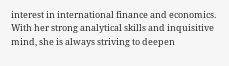interest in international finance and economics. With her strong analytical skills and inquisitive mind, she is always striving to deepen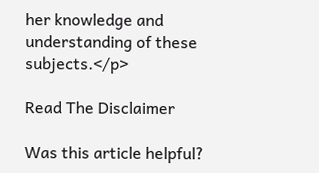her knowledge and understanding of these subjects.</p>

Read The Disclaimer

Was this article helpful?